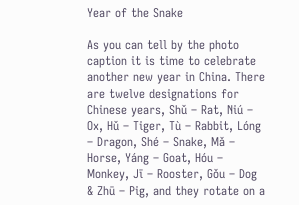Year of the Snake

As you can tell by the photo caption it is time to celebrate another new year in China. There are twelve designations for Chinese years, Shǔ – Rat, Niú – Ox, Hǔ – Tiger, Tù – Rabbit, Lóng – Dragon, Shé – Snake, Mǎ – Horse, Yáng – Goat, Hóu – Monkey, Jī – Rooster, Gǒu – Dog & Zhū – Pig, and they rotate on a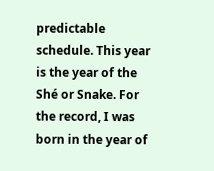predictable schedule. This year is the year of the Shé or Snake. For the record, I was born in the year of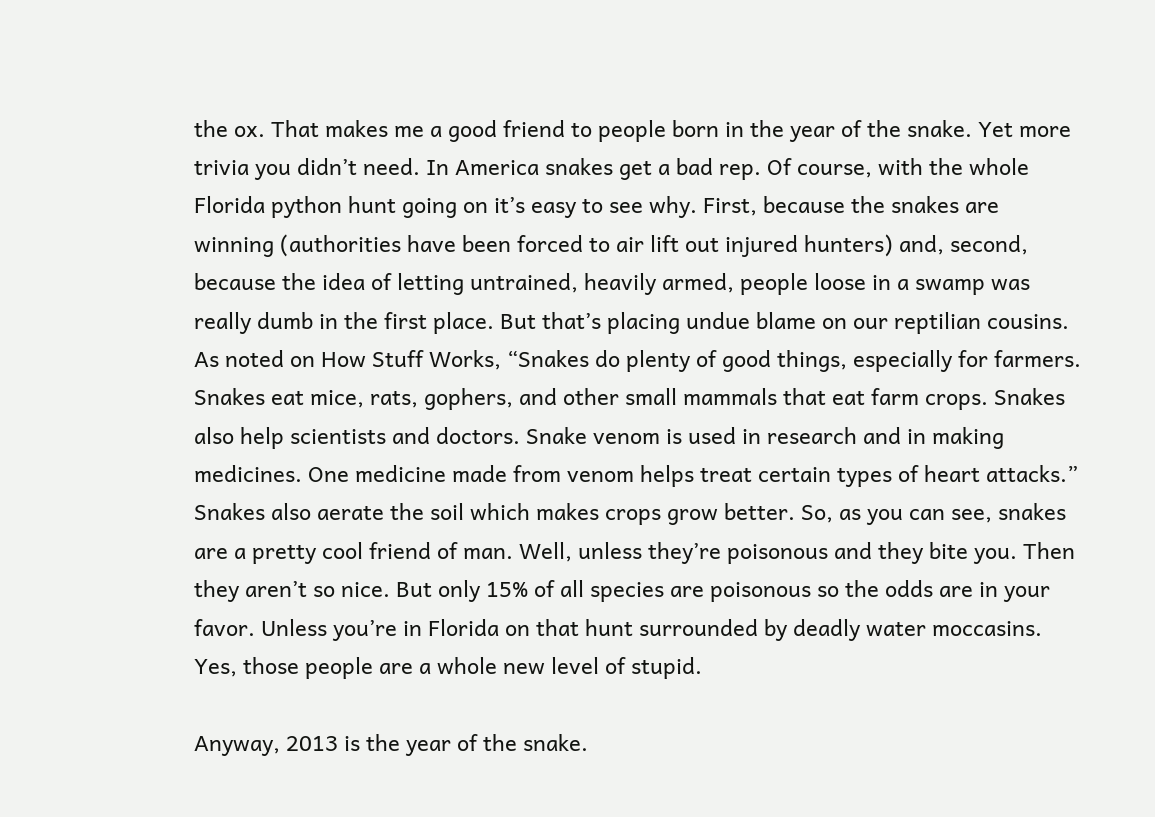the ox. That makes me a good friend to people born in the year of the snake. Yet more trivia you didn’t need. In America snakes get a bad rep. Of course, with the whole Florida python hunt going on it’s easy to see why. First, because the snakes are winning (authorities have been forced to air lift out injured hunters) and, second, because the idea of letting untrained, heavily armed, people loose in a swamp was really dumb in the first place. But that’s placing undue blame on our reptilian cousins. As noted on How Stuff Works, “Snakes do plenty of good things, especially for farmers. Snakes eat mice, rats, gophers, and other small mammals that eat farm crops. Snakes also help scientists and doctors. Snake venom is used in research and in making medicines. One medicine made from venom helps treat certain types of heart attacks.” Snakes also aerate the soil which makes crops grow better. So, as you can see, snakes are a pretty cool friend of man. Well, unless they’re poisonous and they bite you. Then they aren’t so nice. But only 15% of all species are poisonous so the odds are in your favor. Unless you’re in Florida on that hunt surrounded by deadly water moccasins. Yes, those people are a whole new level of stupid.

Anyway, 2013 is the year of the snake.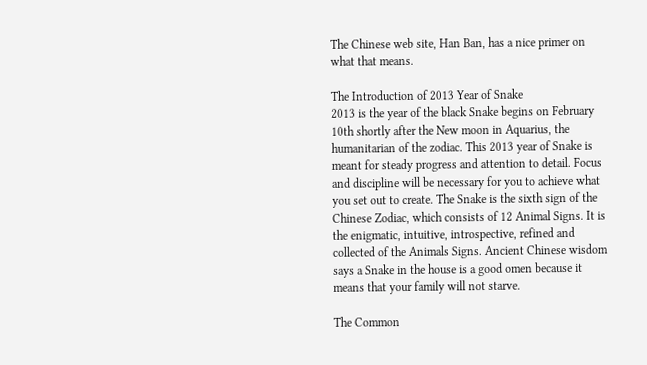The Chinese web site, Han Ban, has a nice primer on what that means.

The Introduction of 2013 Year of Snake
2013 is the year of the black Snake begins on February 10th shortly after the New moon in Aquarius, the humanitarian of the zodiac. This 2013 year of Snake is meant for steady progress and attention to detail. Focus and discipline will be necessary for you to achieve what you set out to create. The Snake is the sixth sign of the Chinese Zodiac, which consists of 12 Animal Signs. It is the enigmatic, intuitive, introspective, refined and collected of the Animals Signs. Ancient Chinese wisdom says a Snake in the house is a good omen because it means that your family will not starve.

The Common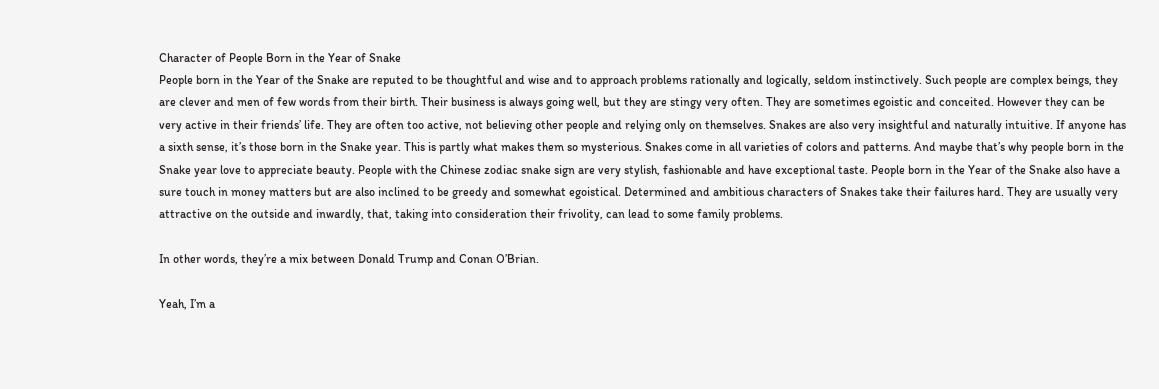Character of People Born in the Year of Snake
People born in the Year of the Snake are reputed to be thoughtful and wise and to approach problems rationally and logically, seldom instinctively. Such people are complex beings, they are clever and men of few words from their birth. Their business is always going well, but they are stingy very often. They are sometimes egoistic and conceited. However they can be very active in their friends’ life. They are often too active, not believing other people and relying only on themselves. Snakes are also very insightful and naturally intuitive. If anyone has a sixth sense, it’s those born in the Snake year. This is partly what makes them so mysterious. Snakes come in all varieties of colors and patterns. And maybe that’s why people born in the Snake year love to appreciate beauty. People with the Chinese zodiac snake sign are very stylish, fashionable and have exceptional taste. People born in the Year of the Snake also have a sure touch in money matters but are also inclined to be greedy and somewhat egoistical. Determined and ambitious characters of Snakes take their failures hard. They are usually very attractive on the outside and inwardly, that, taking into consideration their frivolity, can lead to some family problems.

In other words, they’re a mix between Donald Trump and Conan O’Brian.

Yeah, I’m a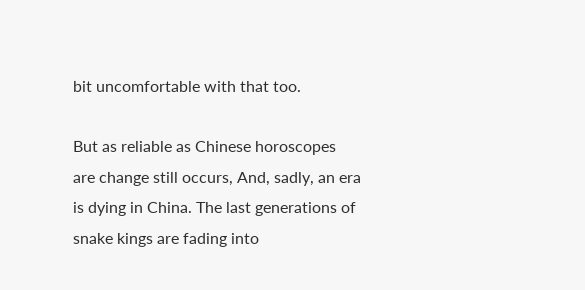bit uncomfortable with that too.

But as reliable as Chinese horoscopes are change still occurs, And, sadly, an era is dying in China. The last generations of snake kings are fading into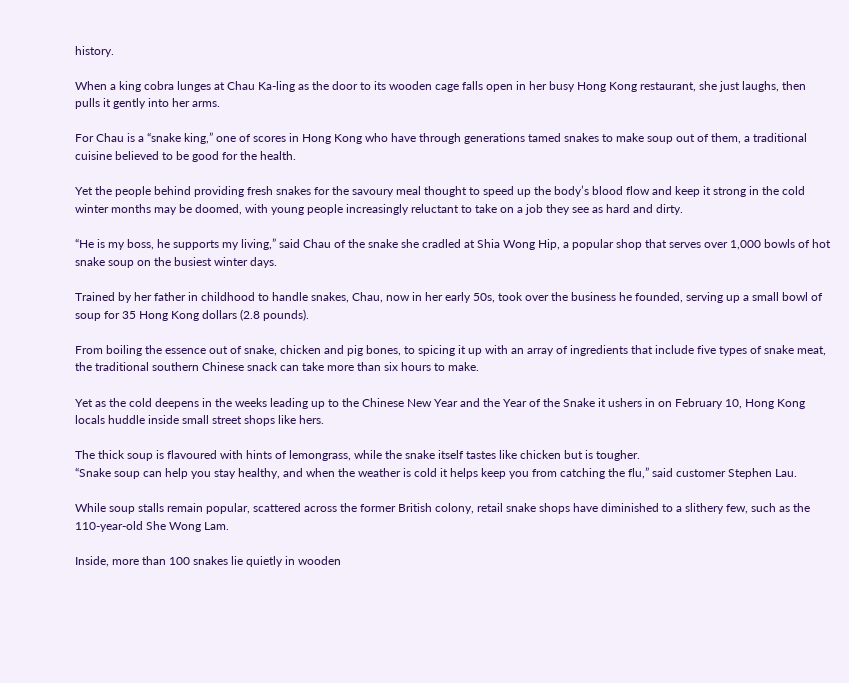history.

When a king cobra lunges at Chau Ka-ling as the door to its wooden cage falls open in her busy Hong Kong restaurant, she just laughs, then pulls it gently into her arms.

For Chau is a “snake king,” one of scores in Hong Kong who have through generations tamed snakes to make soup out of them, a traditional cuisine believed to be good for the health.

Yet the people behind providing fresh snakes for the savoury meal thought to speed up the body’s blood flow and keep it strong in the cold winter months may be doomed, with young people increasingly reluctant to take on a job they see as hard and dirty.

“He is my boss, he supports my living,” said Chau of the snake she cradled at Shia Wong Hip, a popular shop that serves over 1,000 bowls of hot snake soup on the busiest winter days.

Trained by her father in childhood to handle snakes, Chau, now in her early 50s, took over the business he founded, serving up a small bowl of soup for 35 Hong Kong dollars (2.8 pounds).

From boiling the essence out of snake, chicken and pig bones, to spicing it up with an array of ingredients that include five types of snake meat, the traditional southern Chinese snack can take more than six hours to make.

Yet as the cold deepens in the weeks leading up to the Chinese New Year and the Year of the Snake it ushers in on February 10, Hong Kong locals huddle inside small street shops like hers.

The thick soup is flavoured with hints of lemongrass, while the snake itself tastes like chicken but is tougher.
“Snake soup can help you stay healthy, and when the weather is cold it helps keep you from catching the flu,” said customer Stephen Lau.

While soup stalls remain popular, scattered across the former British colony, retail snake shops have diminished to a slithery few, such as the 110-year-old She Wong Lam.

Inside, more than 100 snakes lie quietly in wooden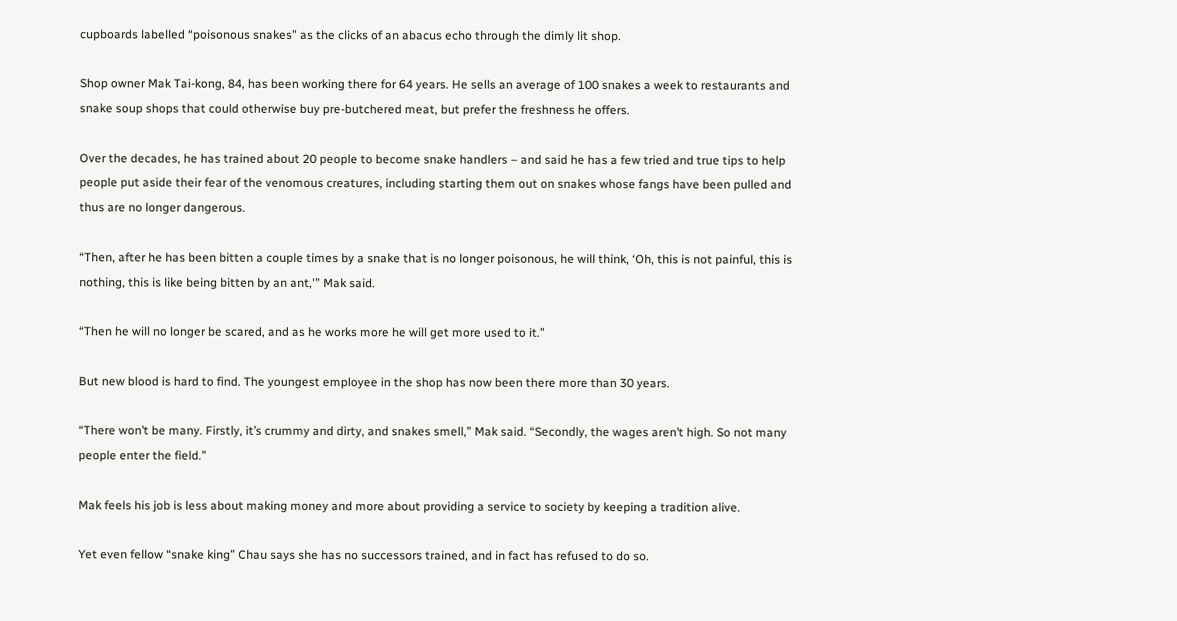cupboards labelled “poisonous snakes” as the clicks of an abacus echo through the dimly lit shop.

Shop owner Mak Tai-kong, 84, has been working there for 64 years. He sells an average of 100 snakes a week to restaurants and snake soup shops that could otherwise buy pre-butchered meat, but prefer the freshness he offers.

Over the decades, he has trained about 20 people to become snake handlers – and said he has a few tried and true tips to help people put aside their fear of the venomous creatures, including starting them out on snakes whose fangs have been pulled and thus are no longer dangerous.

“Then, after he has been bitten a couple times by a snake that is no longer poisonous, he will think, ‘Oh, this is not painful, this is nothing, this is like being bitten by an ant,'” Mak said.

“Then he will no longer be scared, and as he works more he will get more used to it.”

But new blood is hard to find. The youngest employee in the shop has now been there more than 30 years.

“There won’t be many. Firstly, it’s crummy and dirty, and snakes smell,” Mak said. “Secondly, the wages aren’t high. So not many people enter the field.”

Mak feels his job is less about making money and more about providing a service to society by keeping a tradition alive.

Yet even fellow “snake king” Chau says she has no successors trained, and in fact has refused to do so.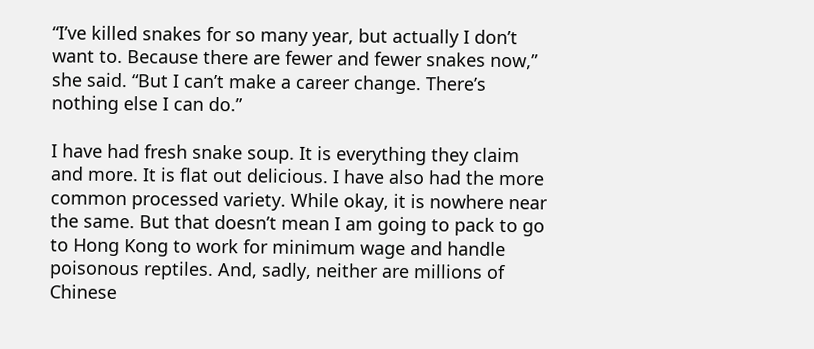“I’ve killed snakes for so many year, but actually I don’t want to. Because there are fewer and fewer snakes now,” she said. “But I can’t make a career change. There’s nothing else I can do.”

I have had fresh snake soup. It is everything they claim and more. It is flat out delicious. I have also had the more common processed variety. While okay, it is nowhere near the same. But that doesn’t mean I am going to pack to go to Hong Kong to work for minimum wage and handle poisonous reptiles. And, sadly, neither are millions of Chinese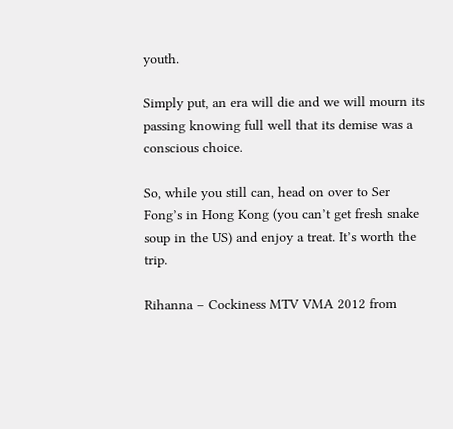youth.

Simply put, an era will die and we will mourn its passing knowing full well that its demise was a conscious choice.

So, while you still can, head on over to Ser Fong’s in Hong Kong (you can’t get fresh snake soup in the US) and enjoy a treat. It’s worth the trip.

Rihanna – Cockiness MTV VMA 2012 from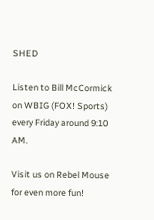SHED

Listen to Bill McCormick on WBIG (FOX! Sports) every Friday around 9:10 AM.

Visit us on Rebel Mouse for even more fun!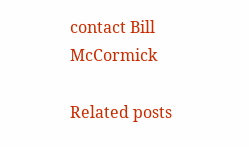contact Bill McCormick

Related posts